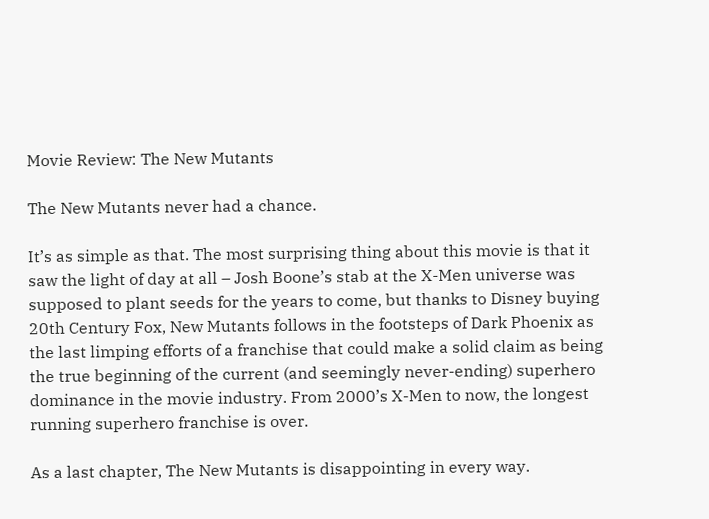Movie Review: The New Mutants

The New Mutants never had a chance.

It’s as simple as that. The most surprising thing about this movie is that it saw the light of day at all – Josh Boone’s stab at the X-Men universe was supposed to plant seeds for the years to come, but thanks to Disney buying 20th Century Fox, New Mutants follows in the footsteps of Dark Phoenix as the last limping efforts of a franchise that could make a solid claim as being the true beginning of the current (and seemingly never-ending) superhero dominance in the movie industry. From 2000’s X-Men to now, the longest running superhero franchise is over.

As a last chapter, The New Mutants is disappointing in every way.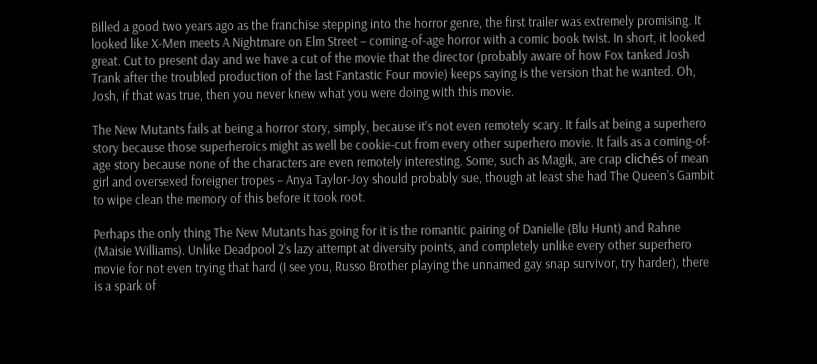Billed a good two years ago as the franchise stepping into the horror genre, the first trailer was extremely promising. It looked like X-Men meets A Nightmare on Elm Street – coming-of-age horror with a comic book twist. In short, it looked great. Cut to present day and we have a cut of the movie that the director (probably aware of how Fox tanked Josh Trank after the troubled production of the last Fantastic Four movie) keeps saying is the version that he wanted. Oh, Josh, if that was true, then you never knew what you were doing with this movie.

The New Mutants fails at being a horror story, simply, because it’s not even remotely scary. It fails at being a superhero story because those superheroics might as well be cookie-cut from every other superhero movie. It fails as a coming-of-age story because none of the characters are even remotely interesting. Some, such as Magik, are crap clichés of mean girl and oversexed foreigner tropes – Anya Taylor-Joy should probably sue, though at least she had The Queen’s Gambit to wipe clean the memory of this before it took root.

Perhaps the only thing The New Mutants has going for it is the romantic pairing of Danielle (Blu Hunt) and Rahne (Maisie Williams). Unlike Deadpool 2’s lazy attempt at diversity points, and completely unlike every other superhero movie for not even trying that hard (I see you, Russo Brother playing the unnamed gay snap survivor, try harder), there is a spark of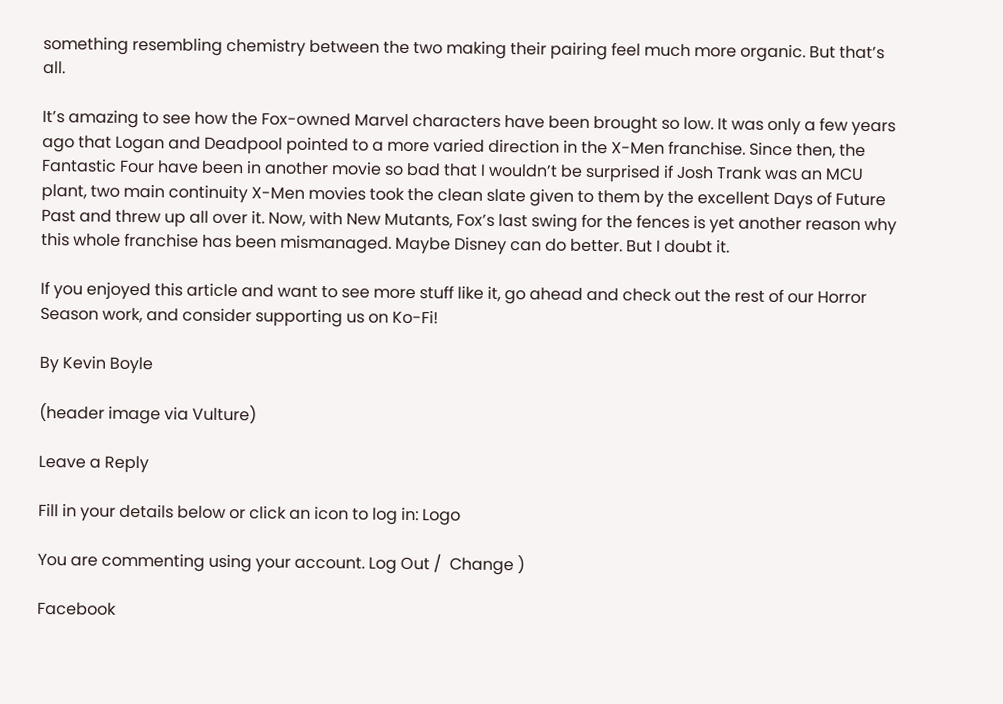something resembling chemistry between the two making their pairing feel much more organic. But that’s all.

It’s amazing to see how the Fox-owned Marvel characters have been brought so low. It was only a few years ago that Logan and Deadpool pointed to a more varied direction in the X-Men franchise. Since then, the Fantastic Four have been in another movie so bad that I wouldn’t be surprised if Josh Trank was an MCU plant, two main continuity X-Men movies took the clean slate given to them by the excellent Days of Future Past and threw up all over it. Now, with New Mutants, Fox’s last swing for the fences is yet another reason why this whole franchise has been mismanaged. Maybe Disney can do better. But I doubt it.

If you enjoyed this article and want to see more stuff like it, go ahead and check out the rest of our Horror Season work, and consider supporting us on Ko-Fi!

By Kevin Boyle

(header image via Vulture)

Leave a Reply

Fill in your details below or click an icon to log in: Logo

You are commenting using your account. Log Out /  Change )

Facebook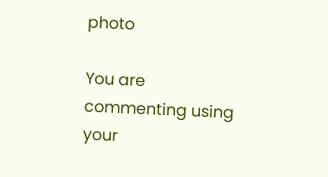photo

You are commenting using your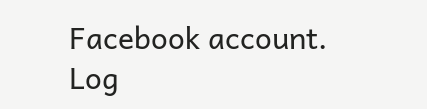Facebook account. Log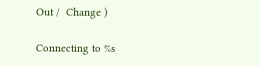Out /  Change )

Connecting to %s